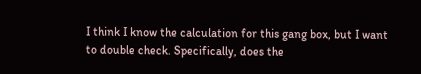I think I know the calculation for this gang box, but I want to double check. Specifically, does the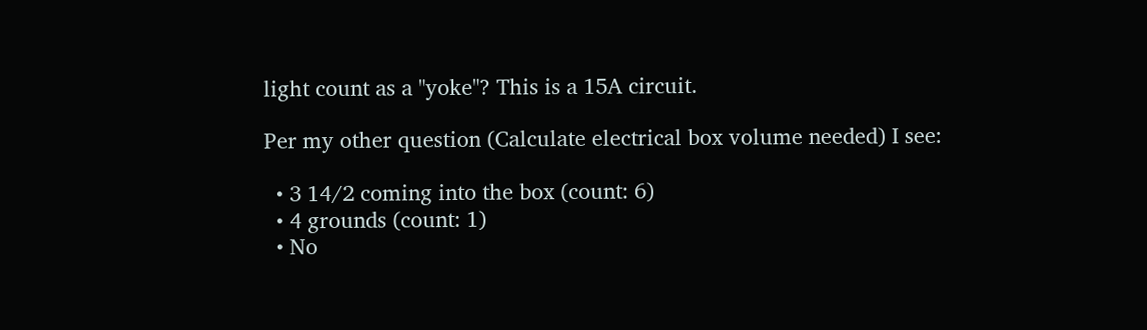light count as a "yoke"? This is a 15A circuit.

Per my other question (Calculate electrical box volume needed) I see:

  • 3 14/2 coming into the box (count: 6)
  • 4 grounds (count: 1)
  • No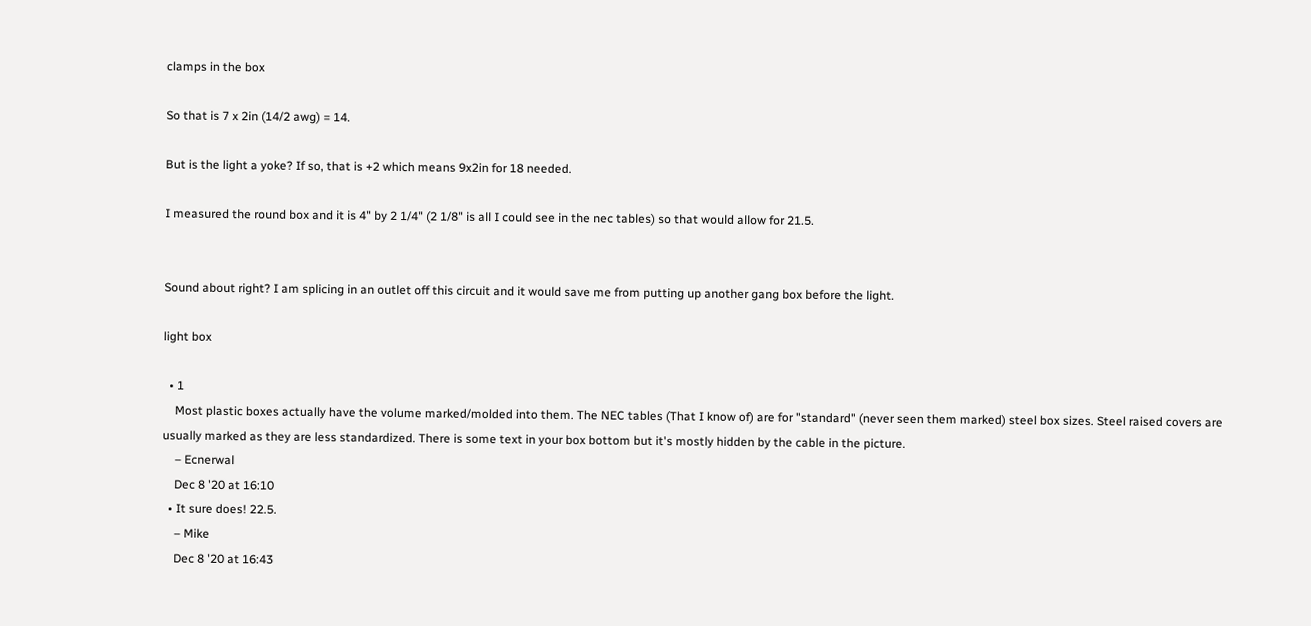clamps in the box

So that is 7 x 2in (14/2 awg) = 14.

But is the light a yoke? If so, that is +2 which means 9x2in for 18 needed.

I measured the round box and it is 4" by 2 1/4" (2 1/8" is all I could see in the nec tables) so that would allow for 21.5.


Sound about right? I am splicing in an outlet off this circuit and it would save me from putting up another gang box before the light.

light box

  • 1
    Most plastic boxes actually have the volume marked/molded into them. The NEC tables (That I know of) are for "standard" (never seen them marked) steel box sizes. Steel raised covers are usually marked as they are less standardized. There is some text in your box bottom but it's mostly hidden by the cable in the picture.
    – Ecnerwal
    Dec 8 '20 at 16:10
  • It sure does! 22.5.
    – Mike
    Dec 8 '20 at 16:43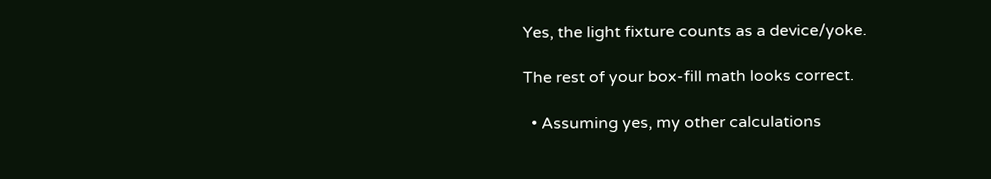Yes, the light fixture counts as a device/yoke.

The rest of your box-fill math looks correct.

  • Assuming yes, my other calculations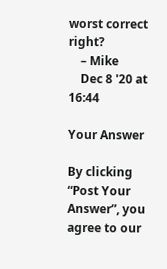worst correct right?
    – Mike
    Dec 8 '20 at 16:44

Your Answer

By clicking “Post Your Answer”, you agree to our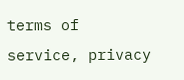terms of service, privacy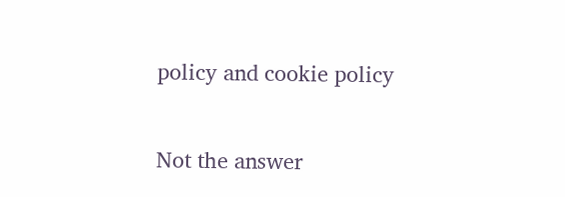policy and cookie policy

Not the answer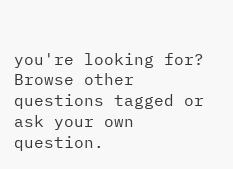you're looking for? Browse other questions tagged or ask your own question.